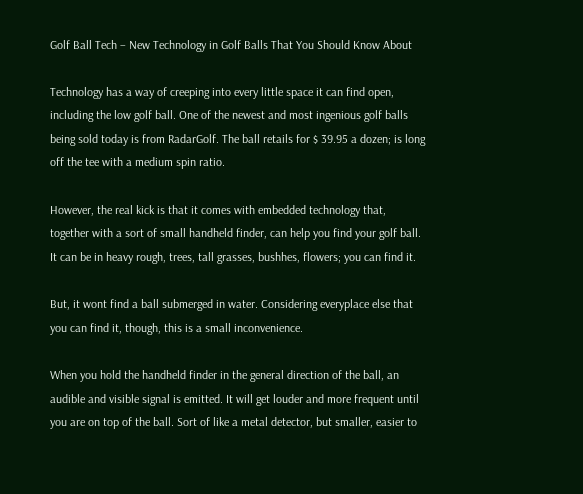Golf Ball Tech – New Technology in Golf Balls That You Should Know About

Technology has a way of creeping into every little space it can find open, including the low golf ball. One of the newest and most ingenious golf balls being sold today is from RadarGolf. The ball retails for $ 39.95 a dozen; is long off the tee with a medium spin ratio.

However, the real kick is that it comes with embedded technology that, together with a sort of small handheld finder, can help you find your golf ball. It can be in heavy rough, trees, tall grasses, bushhes, flowers; you can find it.

But, it wont find a ball submerged in water. Considering everyplace else that you can find it, though, this is a small inconvenience.

When you hold the handheld finder in the general direction of the ball, an audible and visible signal is emitted. It will get louder and more frequent until you are on top of the ball. Sort of like a metal detector, but smaller, easier to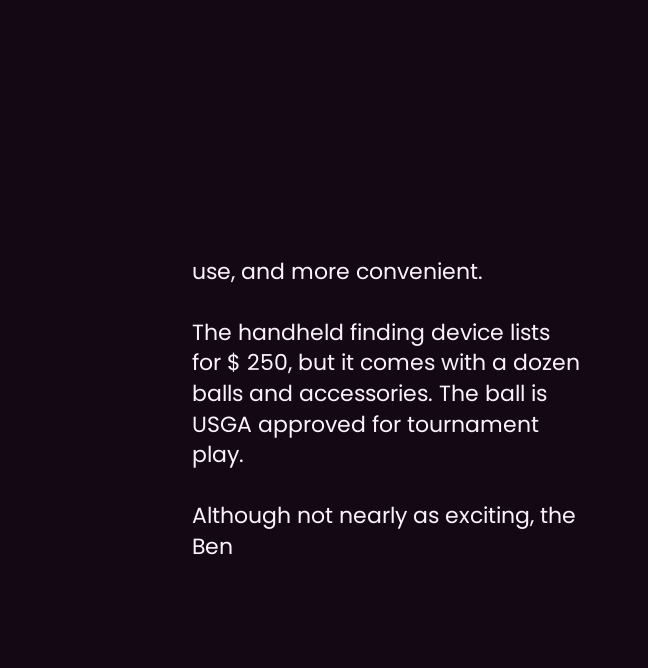use, and more convenient.

The handheld finding device lists for $ 250, but it comes with a dozen balls and accessories. The ball is USGA approved for tournament play.

Although not nearly as exciting, the Ben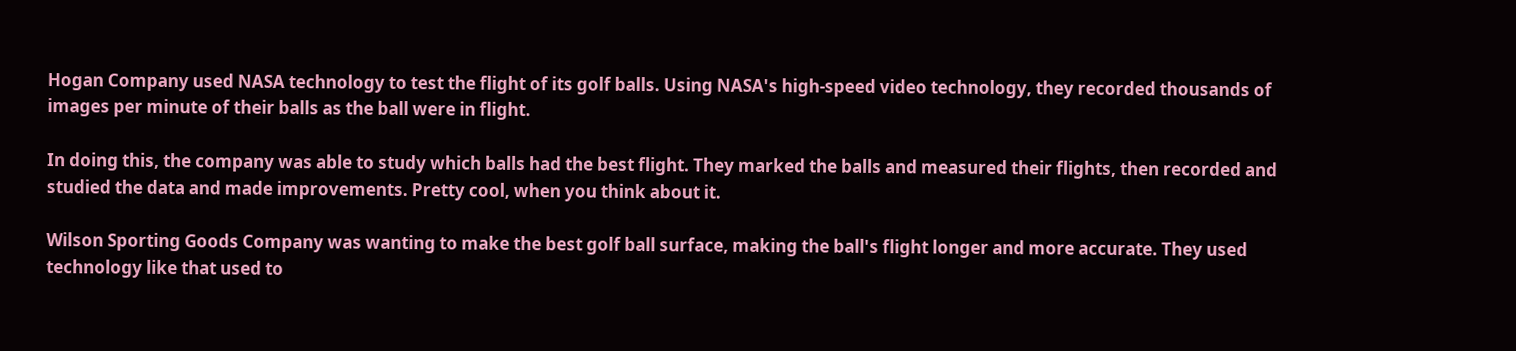Hogan Company used NASA technology to test the flight of its golf balls. Using NASA's high-speed video technology, they recorded thousands of images per minute of their balls as the ball were in flight.

In doing this, the company was able to study which balls had the best flight. They marked the balls and measured their flights, then recorded and studied the data and made improvements. Pretty cool, when you think about it.

Wilson Sporting Goods Company was wanting to make the best golf ball surface, making the ball's flight longer and more accurate. They used technology like that used to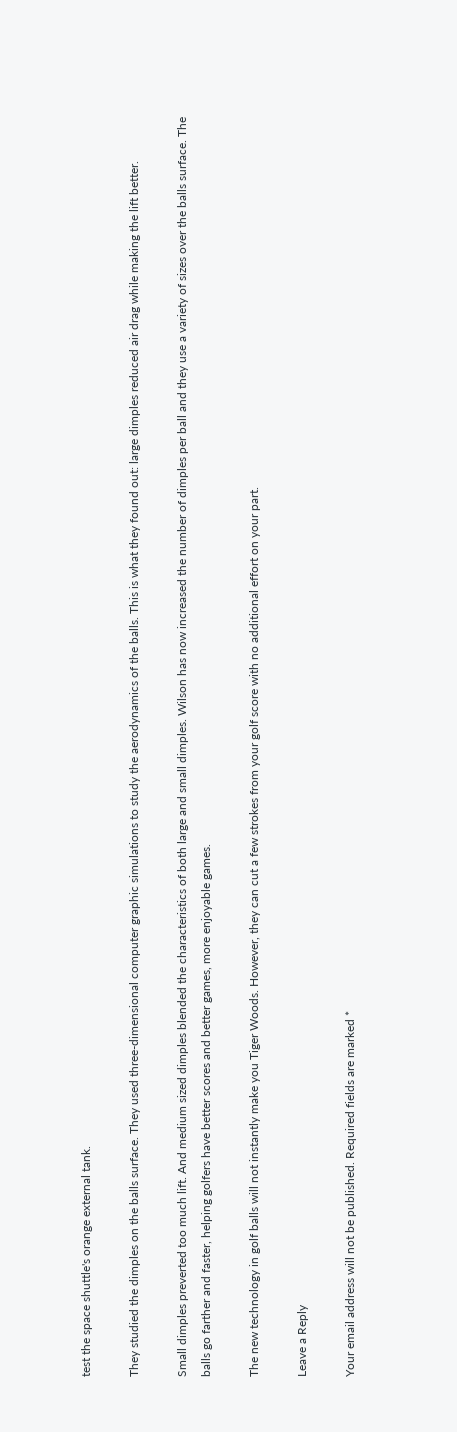test the space shuttle's orange external tank.

They studied the dimples on the balls surface. They used three-dimensional computer graphic simulations to study the aerodynamics of the balls. This is what they found out: large dimples reduced air drag while making the lift better.

Small dimples preverted too much lift. And medium sized dimples blended the characteristics of both large and small dimples. Wilson has now increased the number of dimples per ball and they use a variety of sizes over the balls surface. The balls go farther and faster, helping golfers have better scores and better games, more enjoyable games.

The new technology in golf balls will not instantly make you Tiger Woods. However, they can cut a few strokes from your golf score with no additional effort on your part.

Leave a Reply

Your email address will not be published. Required fields are marked *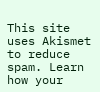This site uses Akismet to reduce spam. Learn how your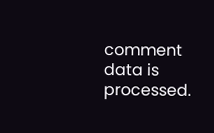comment data is processed.